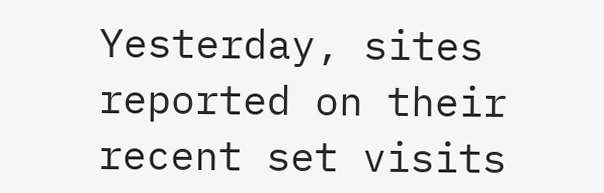Yesterday, sites reported on their recent set visits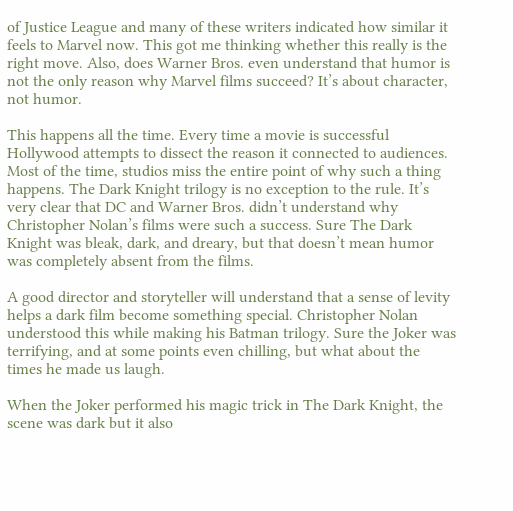of Justice League and many of these writers indicated how similar it feels to Marvel now. This got me thinking whether this really is the right move. Also, does Warner Bros. even understand that humor is not the only reason why Marvel films succeed? It’s about character, not humor.

This happens all the time. Every time a movie is successful Hollywood attempts to dissect the reason it connected to audiences. Most of the time, studios miss the entire point of why such a thing happens. The Dark Knight trilogy is no exception to the rule. It’s very clear that DC and Warner Bros. didn’t understand why Christopher Nolan’s films were such a success. Sure The Dark Knight was bleak, dark, and dreary, but that doesn’t mean humor was completely absent from the films.

A good director and storyteller will understand that a sense of levity helps a dark film become something special. Christopher Nolan understood this while making his Batman trilogy. Sure the Joker was terrifying, and at some points even chilling, but what about the times he made us laugh.

When the Joker performed his magic trick in The Dark Knight, the scene was dark but it also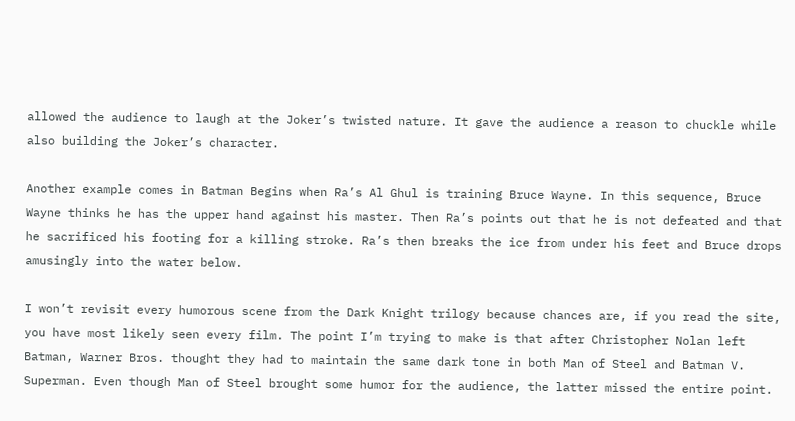allowed the audience to laugh at the Joker’s twisted nature. It gave the audience a reason to chuckle while also building the Joker’s character.

Another example comes in Batman Begins when Ra’s Al Ghul is training Bruce Wayne. In this sequence, Bruce Wayne thinks he has the upper hand against his master. Then Ra’s points out that he is not defeated and that he sacrificed his footing for a killing stroke. Ra’s then breaks the ice from under his feet and Bruce drops amusingly into the water below.

I won’t revisit every humorous scene from the Dark Knight trilogy because chances are, if you read the site, you have most likely seen every film. The point I’m trying to make is that after Christopher Nolan left Batman, Warner Bros. thought they had to maintain the same dark tone in both Man of Steel and Batman V. Superman. Even though Man of Steel brought some humor for the audience, the latter missed the entire point.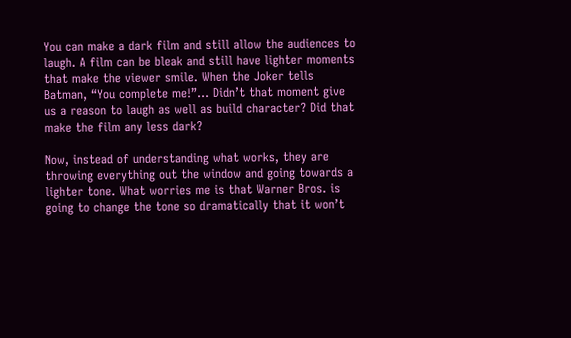You can make a dark film and still allow the audiences to laugh. A film can be bleak and still have lighter moments that make the viewer smile. When the Joker tells Batman, “You complete me!”… Didn’t that moment give us a reason to laugh as well as build character? Did that make the film any less dark?

Now, instead of understanding what works, they are throwing everything out the window and going towards a lighter tone. What worries me is that Warner Bros. is going to change the tone so dramatically that it won’t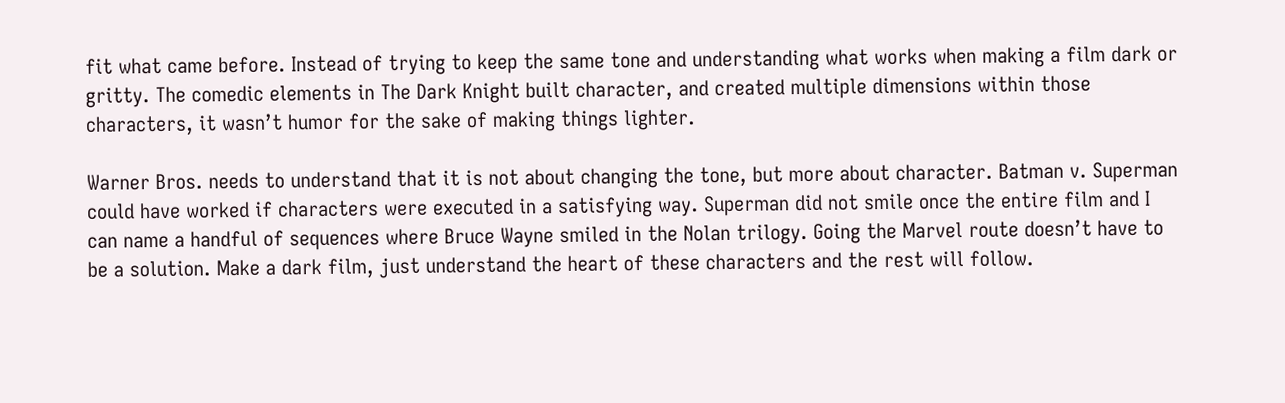fit what came before. Instead of trying to keep the same tone and understanding what works when making a film dark or gritty. The comedic elements in The Dark Knight built character, and created multiple dimensions within those characters, it wasn’t humor for the sake of making things lighter.

Warner Bros. needs to understand that it is not about changing the tone, but more about character. Batman v. Superman could have worked if characters were executed in a satisfying way. Superman did not smile once the entire film and I can name a handful of sequences where Bruce Wayne smiled in the Nolan trilogy. Going the Marvel route doesn’t have to be a solution. Make a dark film, just understand the heart of these characters and the rest will follow.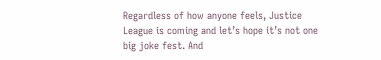Regardless of how anyone feels, Justice League is coming and let’s hope it’s not one big joke fest. And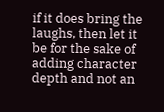if it does bring the laughs, then let it be for the sake of adding character depth and not an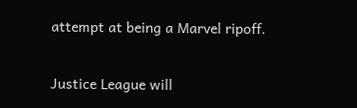attempt at being a Marvel ripoff.

Justice League will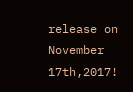release on November 17th,2017!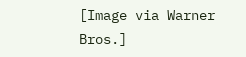[Image via Warner Bros.]